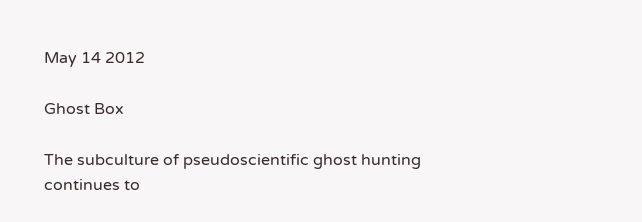May 14 2012

Ghost Box

The subculture of pseudoscientific ghost hunting continues to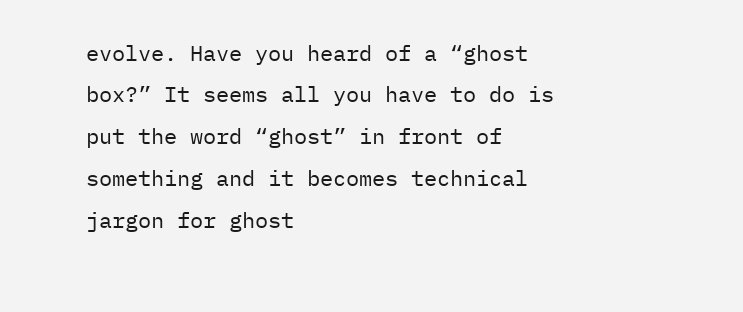evolve. Have you heard of a “ghost box?” It seems all you have to do is put the word “ghost” in front of something and it becomes technical jargon for ghost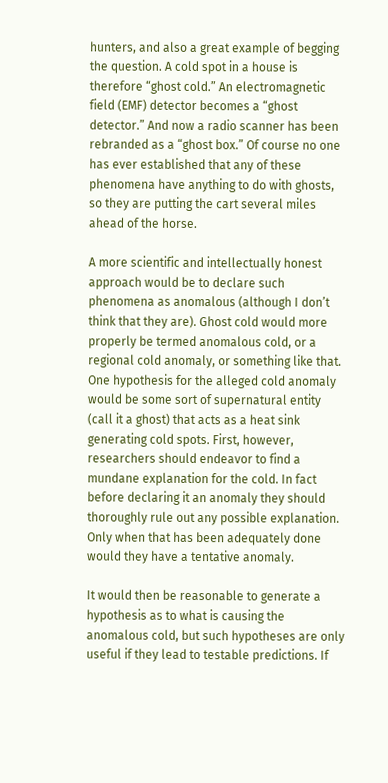hunters, and also a great example of begging the question. A cold spot in a house is therefore “ghost cold.” An electromagnetic field (EMF) detector becomes a “ghost detector.” And now a radio scanner has been rebranded as a “ghost box.” Of course no one has ever established that any of these phenomena have anything to do with ghosts, so they are putting the cart several miles ahead of the horse.

A more scientific and intellectually honest approach would be to declare such phenomena as anomalous (although I don’t think that they are). Ghost cold would more properly be termed anomalous cold, or a regional cold anomaly, or something like that. One hypothesis for the alleged cold anomaly would be some sort of supernatural entity (call it a ghost) that acts as a heat sink generating cold spots. First, however, researchers should endeavor to find a mundane explanation for the cold. In fact before declaring it an anomaly they should thoroughly rule out any possible explanation. Only when that has been adequately done would they have a tentative anomaly.

It would then be reasonable to generate a hypothesis as to what is causing the anomalous cold, but such hypotheses are only useful if they lead to testable predictions. If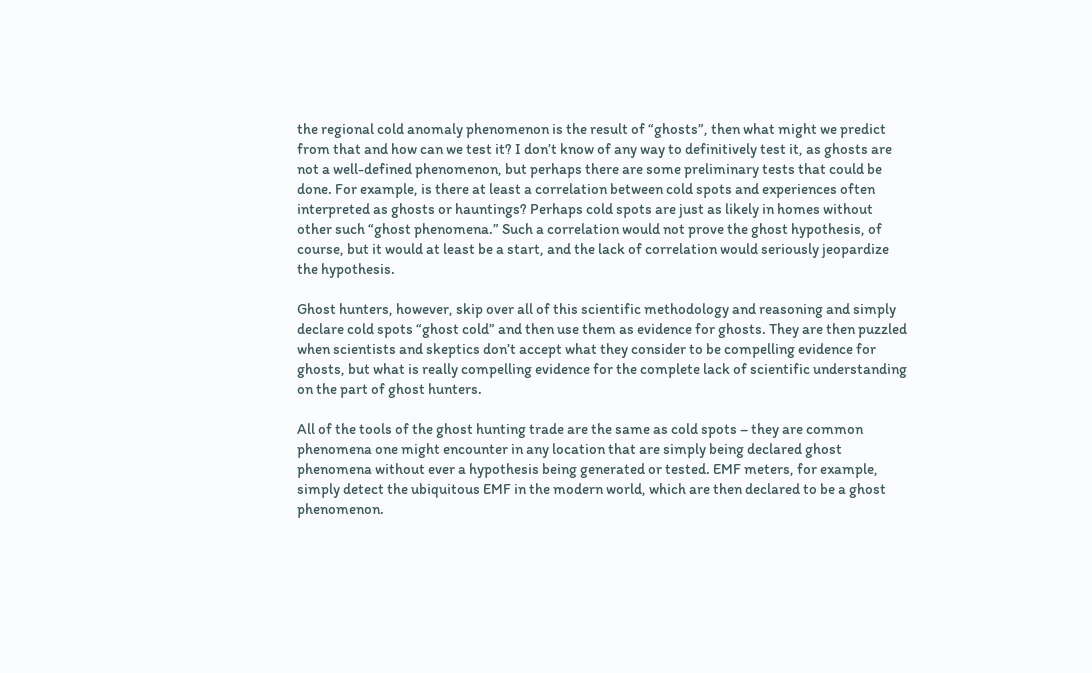the regional cold anomaly phenomenon is the result of “ghosts”, then what might we predict from that and how can we test it? I don’t know of any way to definitively test it, as ghosts are not a well-defined phenomenon, but perhaps there are some preliminary tests that could be done. For example, is there at least a correlation between cold spots and experiences often interpreted as ghosts or hauntings? Perhaps cold spots are just as likely in homes without other such “ghost phenomena.” Such a correlation would not prove the ghost hypothesis, of course, but it would at least be a start, and the lack of correlation would seriously jeopardize the hypothesis.

Ghost hunters, however, skip over all of this scientific methodology and reasoning and simply declare cold spots “ghost cold” and then use them as evidence for ghosts. They are then puzzled when scientists and skeptics don’t accept what they consider to be compelling evidence for ghosts, but what is really compelling evidence for the complete lack of scientific understanding on the part of ghost hunters.

All of the tools of the ghost hunting trade are the same as cold spots – they are common phenomena one might encounter in any location that are simply being declared ghost phenomena without ever a hypothesis being generated or tested. EMF meters, for example, simply detect the ubiquitous EMF in the modern world, which are then declared to be a ghost phenomenon.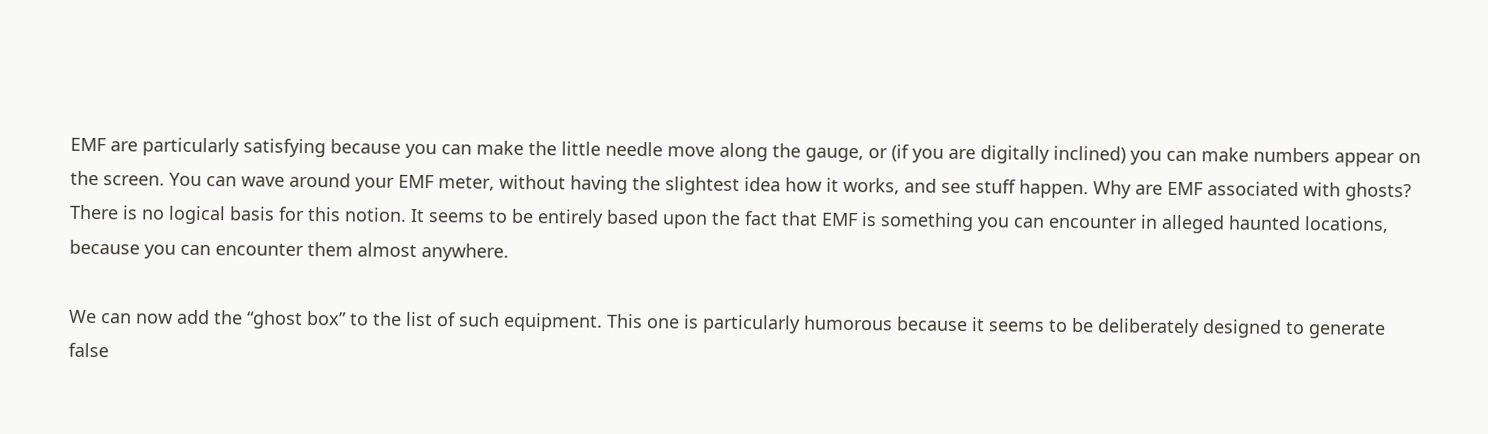EMF are particularly satisfying because you can make the little needle move along the gauge, or (if you are digitally inclined) you can make numbers appear on the screen. You can wave around your EMF meter, without having the slightest idea how it works, and see stuff happen. Why are EMF associated with ghosts? There is no logical basis for this notion. It seems to be entirely based upon the fact that EMF is something you can encounter in alleged haunted locations, because you can encounter them almost anywhere.

We can now add the “ghost box” to the list of such equipment. This one is particularly humorous because it seems to be deliberately designed to generate false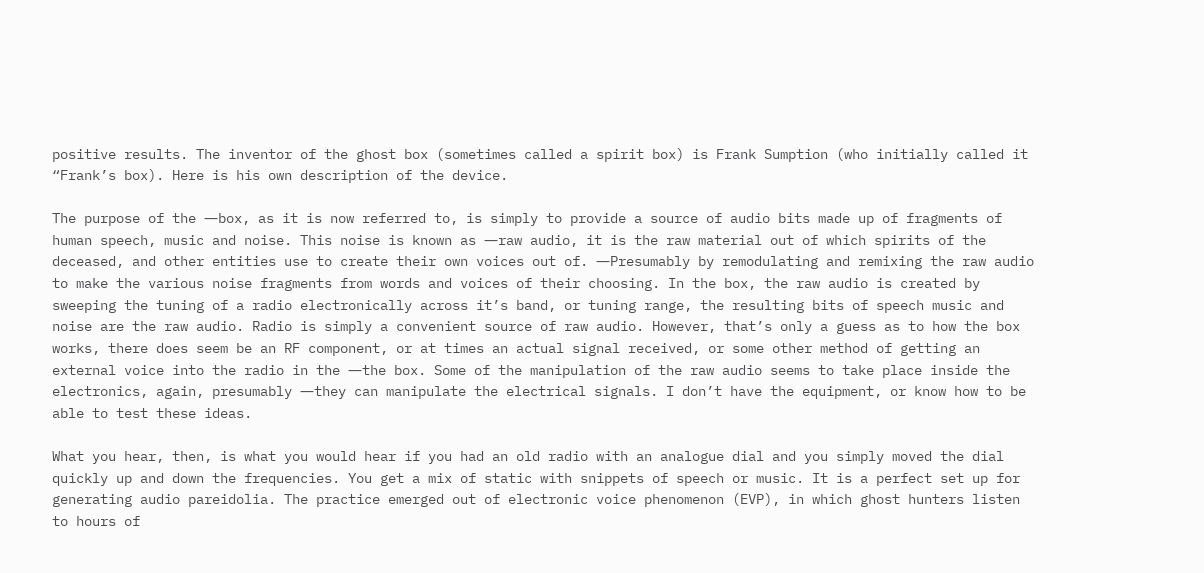positive results. The inventor of the ghost box (sometimes called a spirit box) is Frank Sumption (who initially called it “Frank’s box). Here is his own description of the device.

The purpose of the ―box, as it is now referred to, is simply to provide a source of audio bits made up of fragments of human speech, music and noise. This noise is known as ―raw audio, it is the raw material out of which spirits of the deceased, and other entities use to create their own voices out of. ―Presumably by remodulating and remixing the raw audio to make the various noise fragments from words and voices of their choosing. In the box, the raw audio is created by sweeping the tuning of a radio electronically across it’s band, or tuning range, the resulting bits of speech music and noise are the raw audio. Radio is simply a convenient source of raw audio. However, that’s only a guess as to how the box works, there does seem be an RF component, or at times an actual signal received, or some other method of getting an external voice into the radio in the ―the box. Some of the manipulation of the raw audio seems to take place inside the electronics, again, presumably ―they can manipulate the electrical signals. I don’t have the equipment, or know how to be able to test these ideas.

What you hear, then, is what you would hear if you had an old radio with an analogue dial and you simply moved the dial quickly up and down the frequencies. You get a mix of static with snippets of speech or music. It is a perfect set up for generating audio pareidolia. The practice emerged out of electronic voice phenomenon (EVP), in which ghost hunters listen to hours of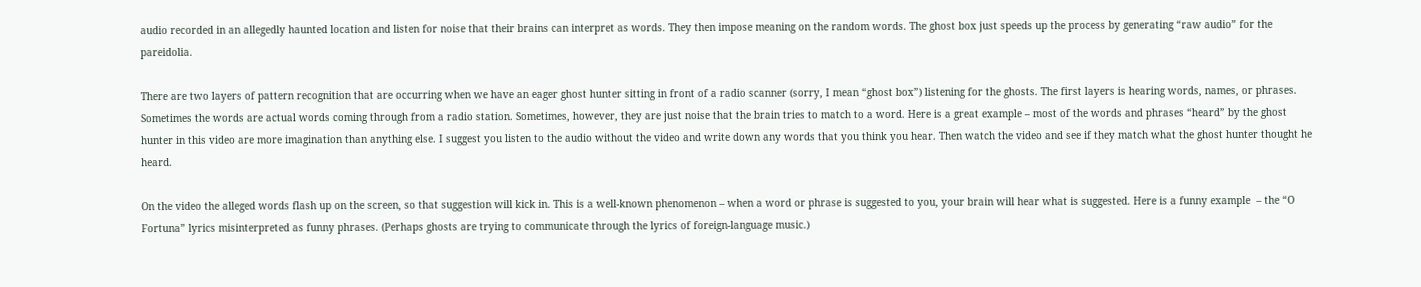audio recorded in an allegedly haunted location and listen for noise that their brains can interpret as words. They then impose meaning on the random words. The ghost box just speeds up the process by generating “raw audio” for the pareidolia.

There are two layers of pattern recognition that are occurring when we have an eager ghost hunter sitting in front of a radio scanner (sorry, I mean “ghost box”) listening for the ghosts. The first layers is hearing words, names, or phrases. Sometimes the words are actual words coming through from a radio station. Sometimes, however, they are just noise that the brain tries to match to a word. Here is a great example – most of the words and phrases “heard” by the ghost hunter in this video are more imagination than anything else. I suggest you listen to the audio without the video and write down any words that you think you hear. Then watch the video and see if they match what the ghost hunter thought he heard.

On the video the alleged words flash up on the screen, so that suggestion will kick in. This is a well-known phenomenon – when a word or phrase is suggested to you, your brain will hear what is suggested. Here is a funny example  – the “O Fortuna” lyrics misinterpreted as funny phrases. (Perhaps ghosts are trying to communicate through the lyrics of foreign-language music.)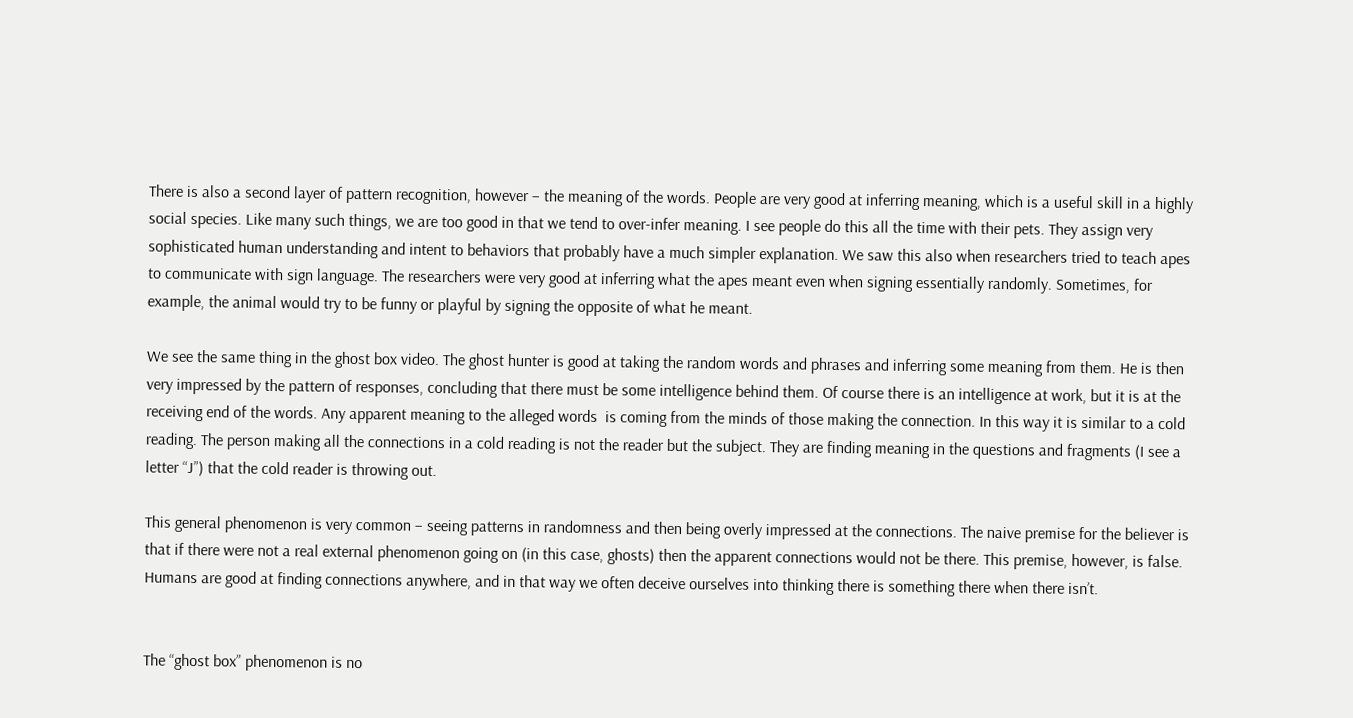There is also a second layer of pattern recognition, however – the meaning of the words. People are very good at inferring meaning, which is a useful skill in a highly social species. Like many such things, we are too good in that we tend to over-infer meaning. I see people do this all the time with their pets. They assign very sophisticated human understanding and intent to behaviors that probably have a much simpler explanation. We saw this also when researchers tried to teach apes to communicate with sign language. The researchers were very good at inferring what the apes meant even when signing essentially randomly. Sometimes, for example, the animal would try to be funny or playful by signing the opposite of what he meant.

We see the same thing in the ghost box video. The ghost hunter is good at taking the random words and phrases and inferring some meaning from them. He is then very impressed by the pattern of responses, concluding that there must be some intelligence behind them. Of course there is an intelligence at work, but it is at the receiving end of the words. Any apparent meaning to the alleged words  is coming from the minds of those making the connection. In this way it is similar to a cold reading. The person making all the connections in a cold reading is not the reader but the subject. They are finding meaning in the questions and fragments (I see a letter “J”) that the cold reader is throwing out.

This general phenomenon is very common – seeing patterns in randomness and then being overly impressed at the connections. The naive premise for the believer is that if there were not a real external phenomenon going on (in this case, ghosts) then the apparent connections would not be there. This premise, however, is false. Humans are good at finding connections anywhere, and in that way we often deceive ourselves into thinking there is something there when there isn’t.


The “ghost box” phenomenon is no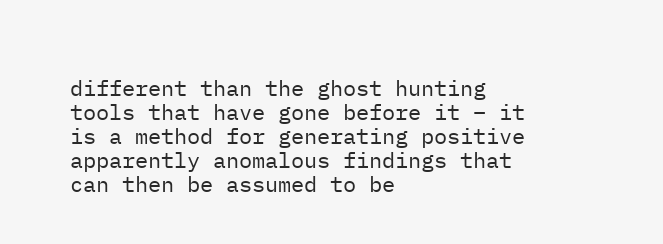different than the ghost hunting tools that have gone before it – it is a method for generating positive apparently anomalous findings that can then be assumed to be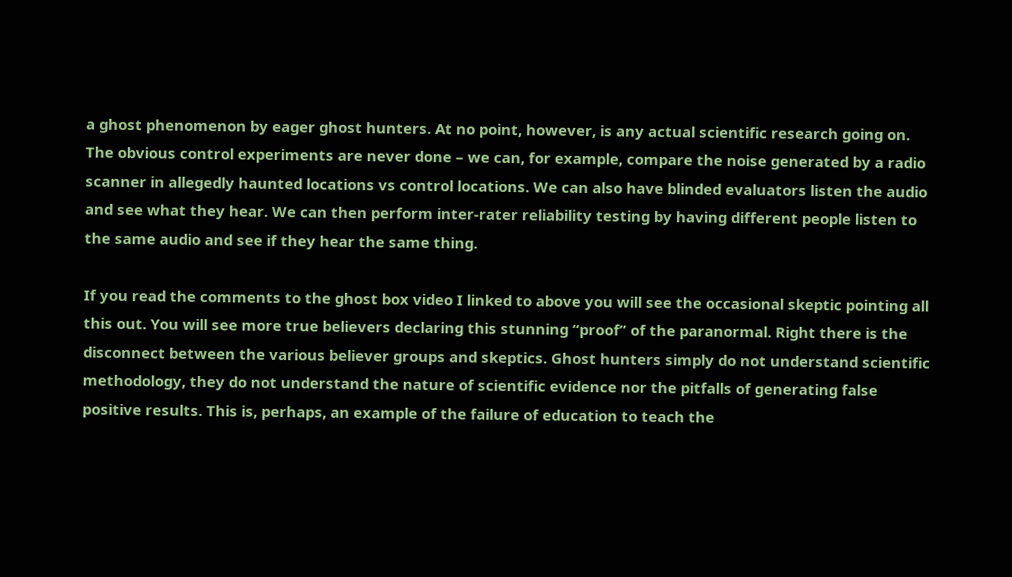a ghost phenomenon by eager ghost hunters. At no point, however, is any actual scientific research going on. The obvious control experiments are never done – we can, for example, compare the noise generated by a radio scanner in allegedly haunted locations vs control locations. We can also have blinded evaluators listen the audio and see what they hear. We can then perform inter-rater reliability testing by having different people listen to the same audio and see if they hear the same thing.

If you read the comments to the ghost box video I linked to above you will see the occasional skeptic pointing all this out. You will see more true believers declaring this stunning “proof” of the paranormal. Right there is the disconnect between the various believer groups and skeptics. Ghost hunters simply do not understand scientific methodology, they do not understand the nature of scientific evidence nor the pitfalls of generating false positive results. This is, perhaps, an example of the failure of education to teach the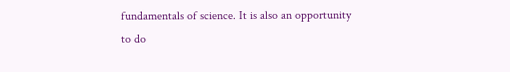fundamentals of science. It is also an opportunity to do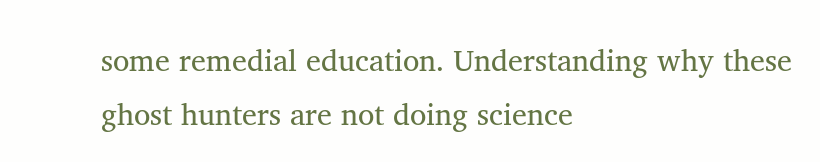some remedial education. Understanding why these ghost hunters are not doing science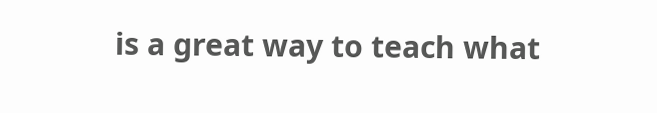is a great way to teach what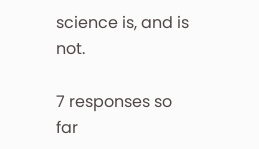science is, and is not.

7 responses so far